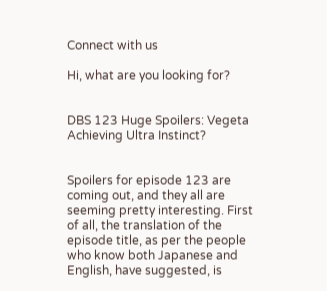Connect with us

Hi, what are you looking for?


DBS 123 Huge Spoilers: Vegeta Achieving Ultra Instinct?


Spoilers for episode 123 are coming out, and they all are seeming pretty interesting. First of all, the translation of the episode title, as per the people who know both Japanese and English, have suggested, is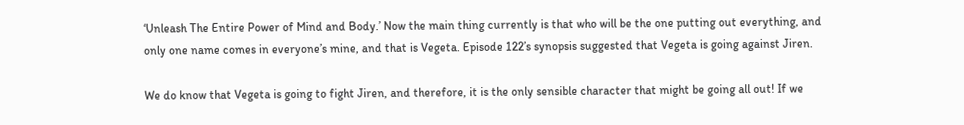‘Unleash The Entire Power of Mind and Body.’ Now the main thing currently is that who will be the one putting out everything, and only one name comes in everyone’s mine, and that is Vegeta. Episode 122’s synopsis suggested that Vegeta is going against Jiren.

We do know that Vegeta is going to fight Jiren, and therefore, it is the only sensible character that might be going all out! If we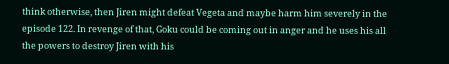think otherwise, then Jiren might defeat Vegeta and maybe harm him severely in the episode 122. In revenge of that, Goku could be coming out in anger and he uses his all the powers to destroy Jiren with his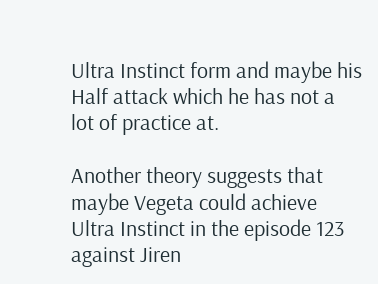Ultra Instinct form and maybe his Half attack which he has not a lot of practice at.

Another theory suggests that maybe Vegeta could achieve Ultra Instinct in the episode 123 against Jiren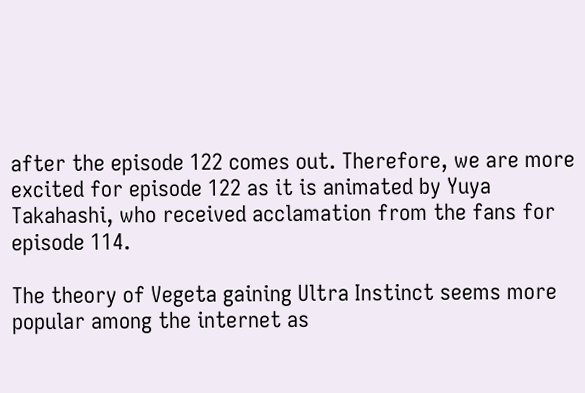after the episode 122 comes out. Therefore, we are more excited for episode 122 as it is animated by Yuya Takahashi, who received acclamation from the fans for episode 114.

The theory of Vegeta gaining Ultra Instinct seems more popular among the internet as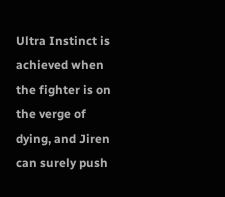Ultra Instinct is achieved when the fighter is on the verge of dying, and Jiren can surely push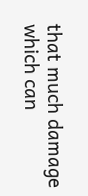that much damage which can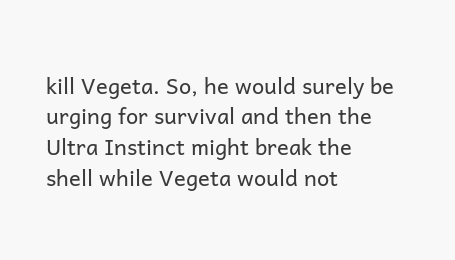kill Vegeta. So, he would surely be urging for survival and then the Ultra Instinct might break the shell while Vegeta would not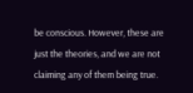be conscious. However, these are just the theories, and we are not claiming any of them being true.